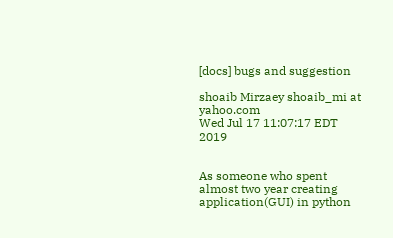[docs] bugs and suggestion

shoaib Mirzaey shoaib_mi at yahoo.com
Wed Jul 17 11:07:17 EDT 2019


As someone who spent almost two year creating application(GUI) in python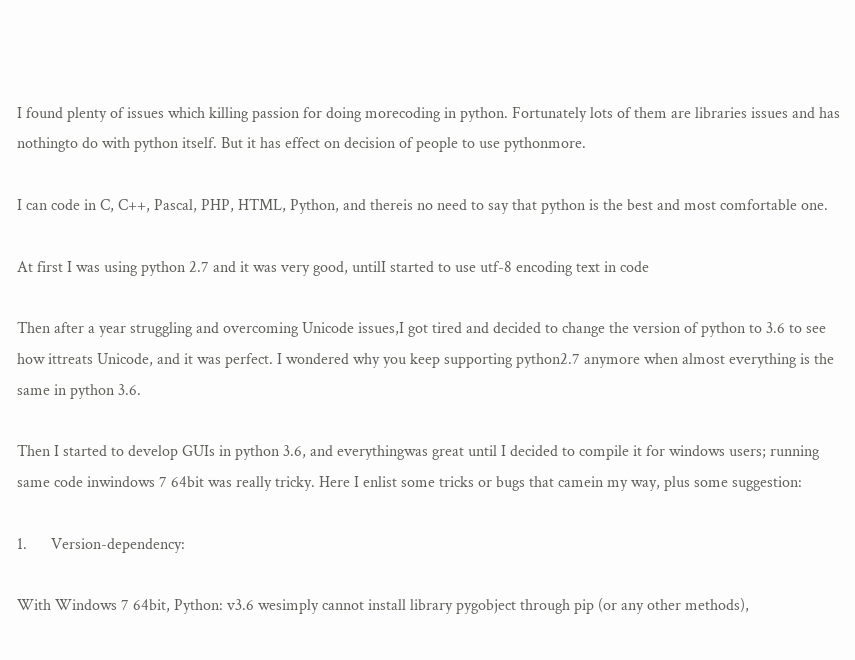I found plenty of issues which killing passion for doing morecoding in python. Fortunately lots of them are libraries issues and has nothingto do with python itself. But it has effect on decision of people to use pythonmore.

I can code in C, C++, Pascal, PHP, HTML, Python, and thereis no need to say that python is the best and most comfortable one.

At first I was using python 2.7 and it was very good, untilI started to use utf-8 encoding text in code

Then after a year struggling and overcoming Unicode issues,I got tired and decided to change the version of python to 3.6 to see how ittreats Unicode, and it was perfect. I wondered why you keep supporting python2.7 anymore when almost everything is the same in python 3.6.

Then I started to develop GUIs in python 3.6, and everythingwas great until I decided to compile it for windows users; running same code inwindows 7 64bit was really tricky. Here I enlist some tricks or bugs that camein my way, plus some suggestion:

1.      Version-dependency:

With Windows 7 64bit, Python: v3.6 wesimply cannot install library pygobject through pip (or any other methods),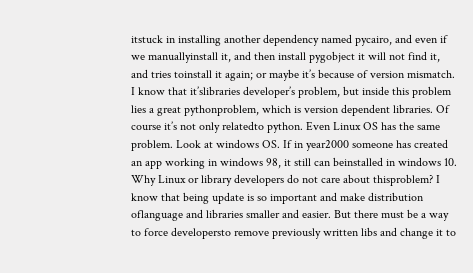itstuck in installing another dependency named pycairo, and even if we manuallyinstall it, and then install pygobject it will not find it, and tries toinstall it again; or maybe it’s because of version mismatch. I know that it’slibraries developer’s problem, but inside this problem lies a great pythonproblem, which is version dependent libraries. Of course it’s not only relatedto python. Even Linux OS has the same problem. Look at windows OS. If in year2000 someone has created an app working in windows 98, it still can beinstalled in windows 10. Why Linux or library developers do not care about thisproblem? I know that being update is so important and make distribution oflanguage and libraries smaller and easier. But there must be a way to force developersto remove previously written libs and change it to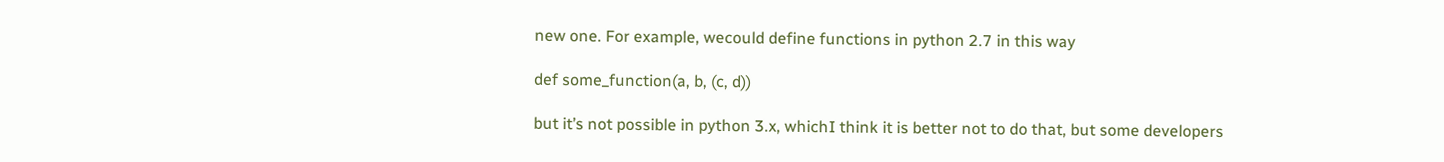new one. For example, wecould define functions in python 2.7 in this way

def some_function(a, b, (c, d))

but it’s not possible in python 3.x, whichI think it is better not to do that, but some developers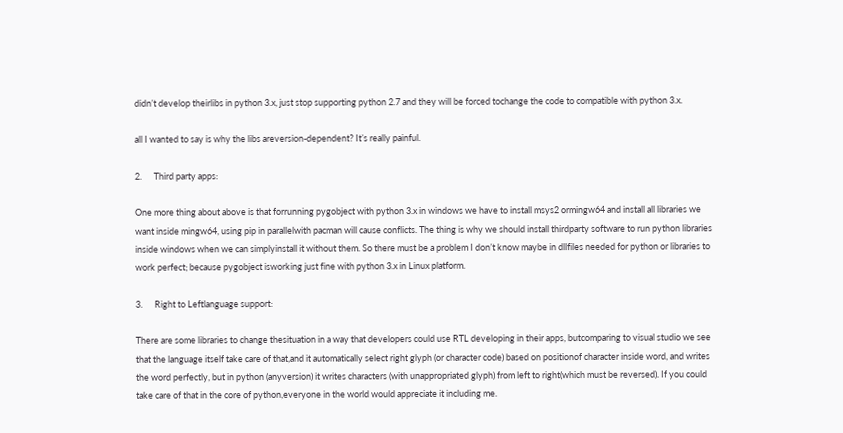didn’t develop theirlibs in python 3.x, just stop supporting python 2.7 and they will be forced tochange the code to compatible with python 3.x.

all I wanted to say is why the libs areversion-dependent? It’s really painful.

2.      Third party apps:

One more thing about above is that forrunning pygobject with python 3.x in windows we have to install msys2 ormingw64 and install all libraries we want inside mingw64, using pip in parallelwith pacman will cause conflicts. The thing is why we should install thirdparty software to run python libraries inside windows when we can simplyinstall it without them. So there must be a problem I don’t know maybe in dllfiles needed for python or libraries to work perfect; because pygobject isworking just fine with python 3.x in Linux platform.

3.      Right to Leftlanguage support:

There are some libraries to change thesituation in a way that developers could use RTL developing in their apps, butcomparing to visual studio we see that the language itself take care of that,and it automatically select right glyph (or character code) based on positionof character inside word, and writes the word perfectly, but in python (anyversion) it writes characters (with unappropriated glyph) from left to right(which must be reversed). If you could take care of that in the core of python,everyone in the world would appreciate it including me.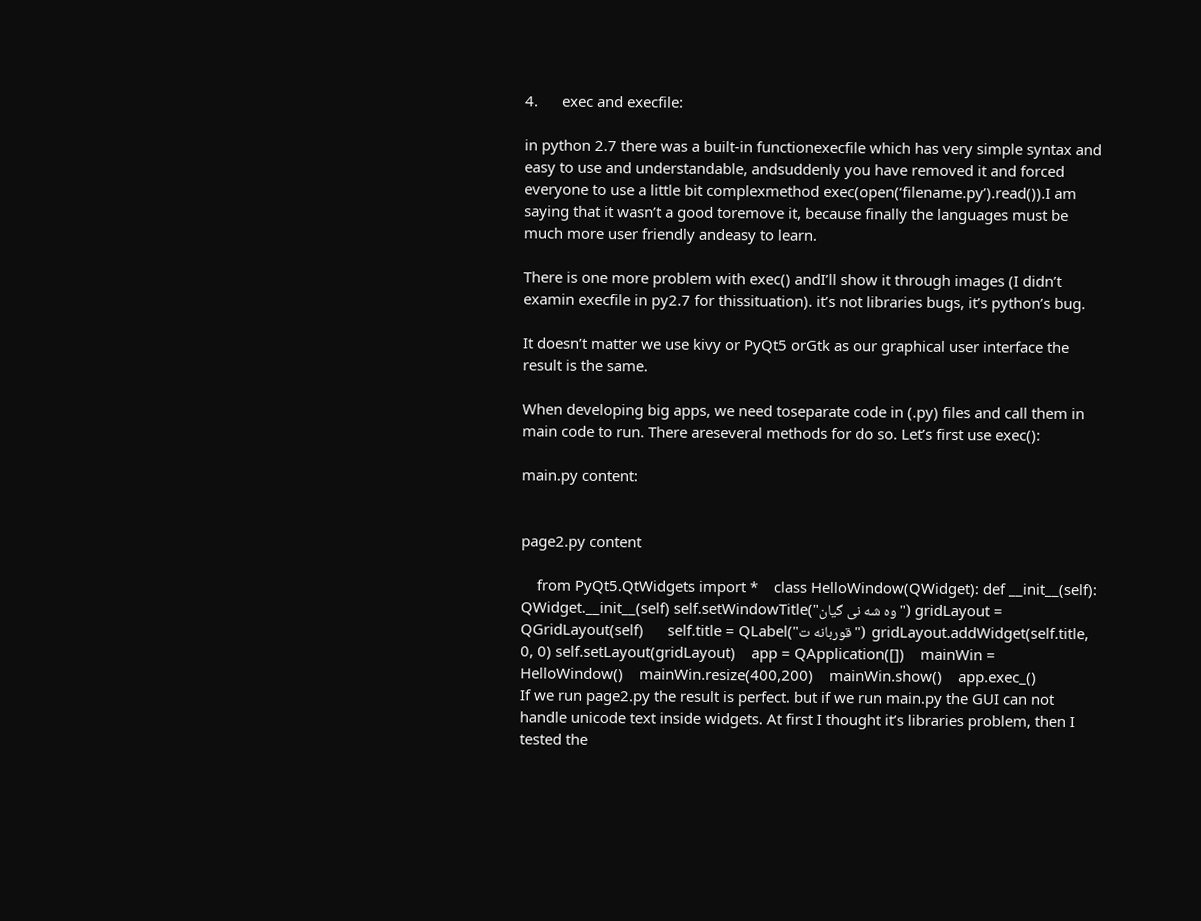4.      exec and execfile:

in python 2.7 there was a built-in functionexecfile which has very simple syntax and easy to use and understandable, andsuddenly you have removed it and forced everyone to use a little bit complexmethod exec(open(‘filename.py’).read()).I am saying that it wasn’t a good toremove it, because finally the languages must be much more user friendly andeasy to learn.

There is one more problem with exec() andI’ll show it through images (I didn’t examin execfile in py2.7 for thissituation). it’s not libraries bugs, it’s python’s bug.

It doesn’t matter we use kivy or PyQt5 orGtk as our graphical user interface the result is the same.

When developing big apps, we need toseparate code in (.py) files and call them in main code to run. There areseveral methods for do so. Let’s first use exec():

main.py content:


page2.py content

    from PyQt5.QtWidgets import *    class HelloWindow(QWidget): def __init__(self): QWidget.__init__(self) self.setWindowTitle("وه شه نی گیان") gridLayout = QGridLayout(self)      self.title = QLabel("قوربانه ت")  gridLayout.addWidget(self.title, 0, 0) self.setLayout(gridLayout)    app = QApplication([])    mainWin = HelloWindow()    mainWin.resize(400,200)    mainWin.show()    app.exec_()
If we run page2.py the result is perfect. but if we run main.py the GUI can not handle unicode text inside widgets. At first I thought it’s libraries problem, then I tested the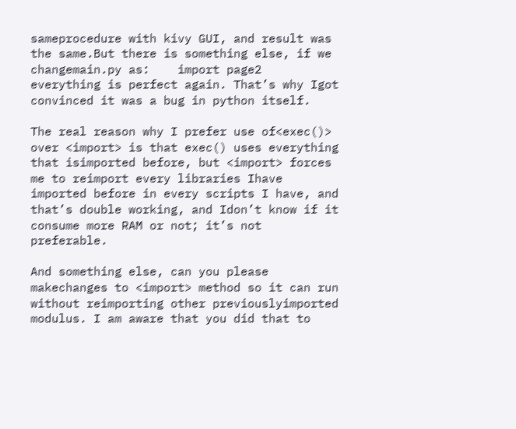sameprocedure with kivy GUI, and result was the same.But there is something else, if we changemain.py as:    import page2
everything is perfect again. That’s why Igot convinced it was a bug in python itself.

The real reason why I prefer use of<exec()> over <import> is that exec() uses everything that isimported before, but <import> forces me to reimport every libraries Ihave imported before in every scripts I have, and that’s double working, and Idon’t know if it consume more RAM or not; it’s not preferable.

And something else, can you please makechanges to <import> method so it can run without reimporting other previouslyimported modulus. I am aware that you did that to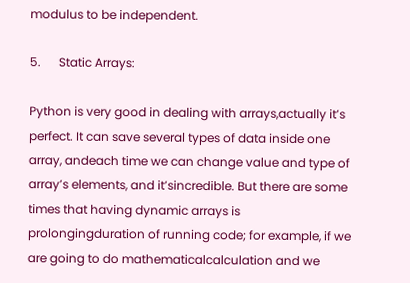modulus to be independent.

5.      Static Arrays:

Python is very good in dealing with arrays,actually it’s perfect. It can save several types of data inside one array, andeach time we can change value and type of array’s elements, and it’sincredible. But there are some times that having dynamic arrays is prolongingduration of running code; for example, if we are going to do mathematicalcalculation and we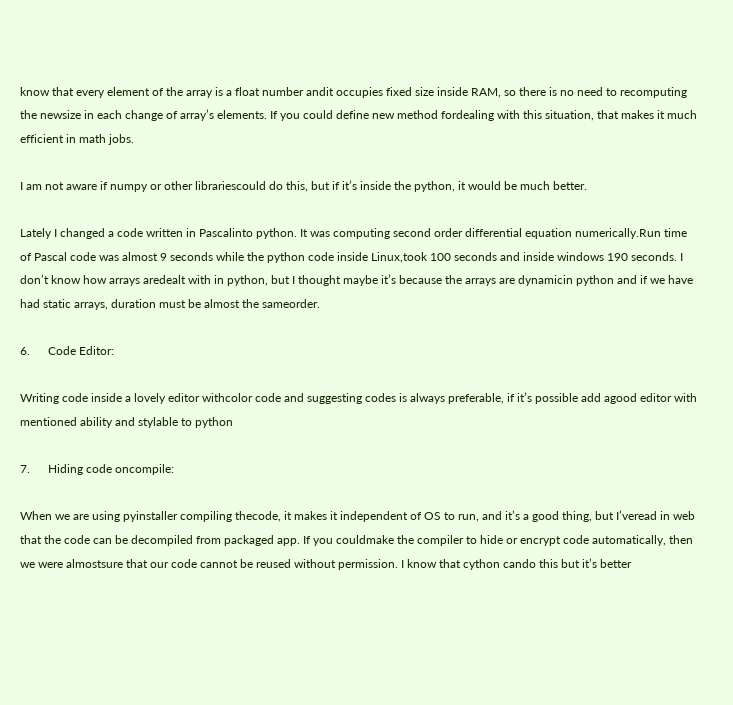know that every element of the array is a float number andit occupies fixed size inside RAM, so there is no need to recomputing the newsize in each change of array’s elements. If you could define new method fordealing with this situation, that makes it much efficient in math jobs.

I am not aware if numpy or other librariescould do this, but if it’s inside the python, it would be much better.

Lately I changed a code written in Pascalinto python. It was computing second order differential equation numerically.Run time of Pascal code was almost 9 seconds while the python code inside Linux,took 100 seconds and inside windows 190 seconds. I don’t know how arrays aredealt with in python, but I thought maybe it’s because the arrays are dynamicin python and if we have had static arrays, duration must be almost the sameorder.

6.      Code Editor:

Writing code inside a lovely editor withcolor code and suggesting codes is always preferable, if it’s possible add agood editor with mentioned ability and stylable to python

7.      Hiding code oncompile:

When we are using pyinstaller compiling thecode, it makes it independent of OS to run, and it’s a good thing, but I’veread in web that the code can be decompiled from packaged app. If you couldmake the compiler to hide or encrypt code automatically, then we were almostsure that our code cannot be reused without permission. I know that cython cando this but it’s better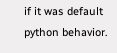if it was default python behavior.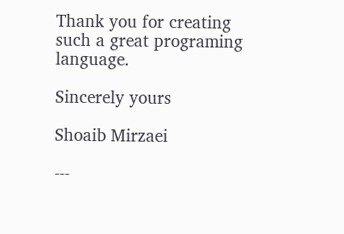Thank you for creating such a great programing language.

Sincerely yours

Shoaib Mirzaei

---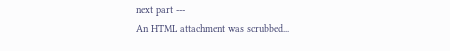next part ---
An HTML attachment was scrubbed...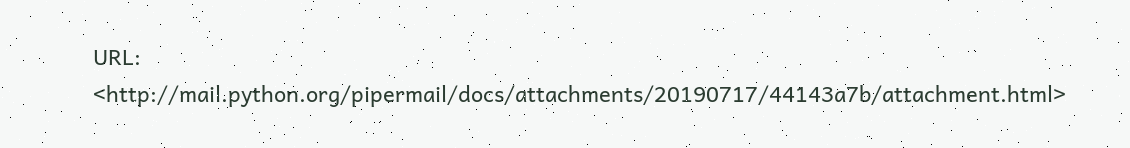URL: <http://mail.python.org/pipermail/docs/attachments/20190717/44143a7b/attachment.html>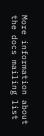More information about the docs mailing list